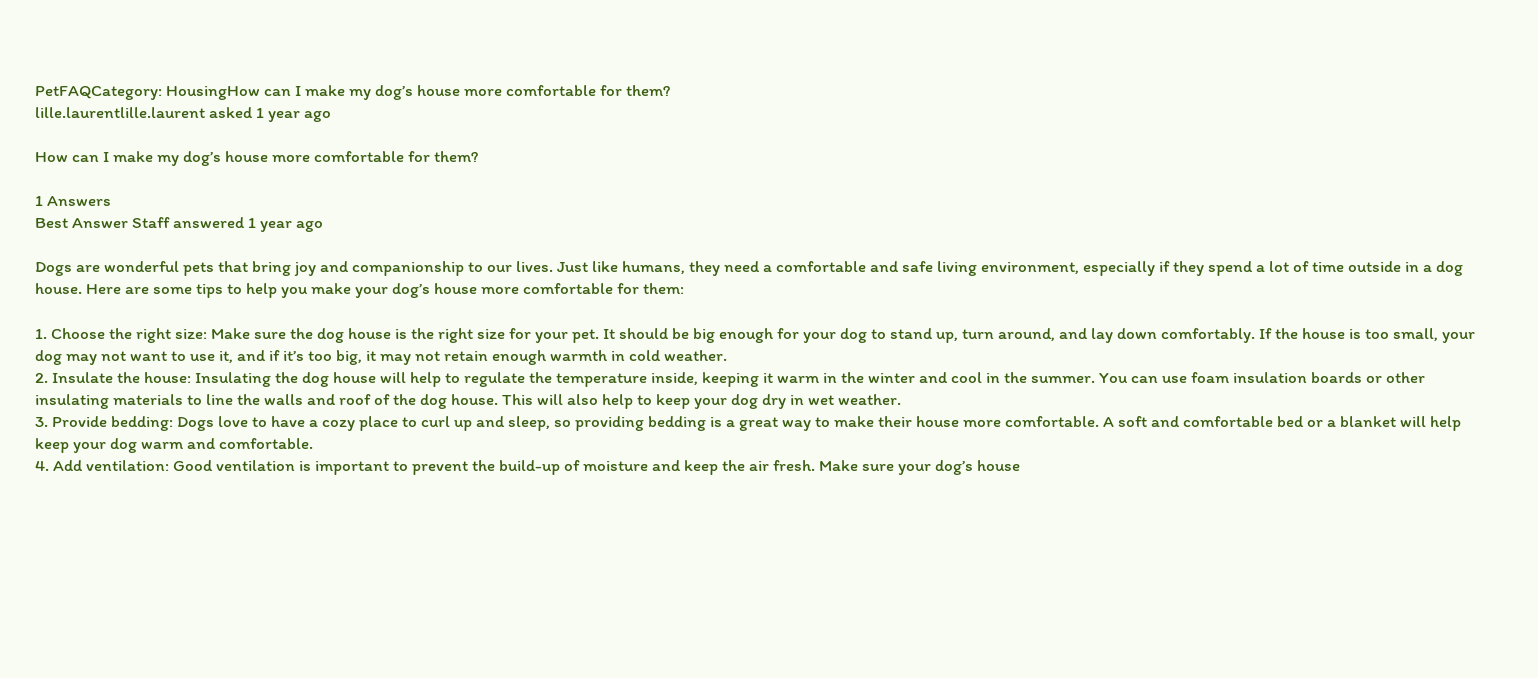PetFAQCategory: HousingHow can I make my dog’s house more comfortable for them?
lille.laurentlille.laurent asked 1 year ago

How can I make my dog’s house more comfortable for them?

1 Answers
Best Answer Staff answered 1 year ago

Dogs are wonderful pets that bring joy and companionship to our lives. Just like humans, they need a comfortable and safe living environment, especially if they spend a lot of time outside in a dog house. Here are some tips to help you make your dog’s house more comfortable for them:

1. Choose the right size: Make sure the dog house is the right size for your pet. It should be big enough for your dog to stand up, turn around, and lay down comfortably. If the house is too small, your dog may not want to use it, and if it’s too big, it may not retain enough warmth in cold weather.
2. Insulate the house: Insulating the dog house will help to regulate the temperature inside, keeping it warm in the winter and cool in the summer. You can use foam insulation boards or other insulating materials to line the walls and roof of the dog house. This will also help to keep your dog dry in wet weather.
3. Provide bedding: Dogs love to have a cozy place to curl up and sleep, so providing bedding is a great way to make their house more comfortable. A soft and comfortable bed or a blanket will help keep your dog warm and comfortable.
4. Add ventilation: Good ventilation is important to prevent the build-up of moisture and keep the air fresh. Make sure your dog’s house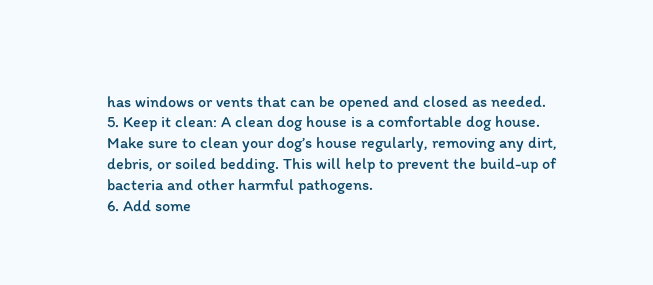has windows or vents that can be opened and closed as needed.
5. Keep it clean: A clean dog house is a comfortable dog house. Make sure to clean your dog’s house regularly, removing any dirt, debris, or soiled bedding. This will help to prevent the build-up of bacteria and other harmful pathogens.
6. Add some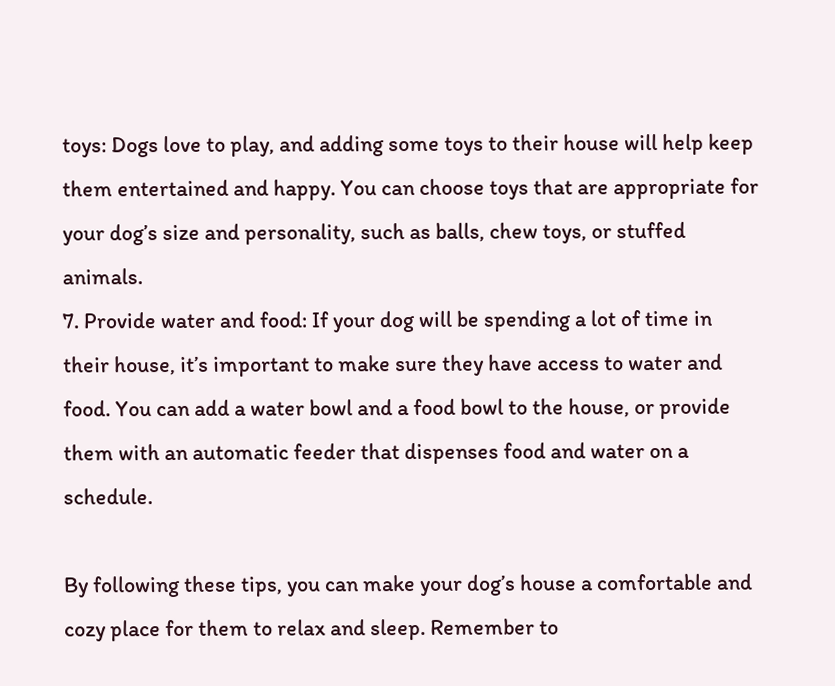toys: Dogs love to play, and adding some toys to their house will help keep them entertained and happy. You can choose toys that are appropriate for your dog’s size and personality, such as balls, chew toys, or stuffed animals.
7. Provide water and food: If your dog will be spending a lot of time in their house, it’s important to make sure they have access to water and food. You can add a water bowl and a food bowl to the house, or provide them with an automatic feeder that dispenses food and water on a schedule.

By following these tips, you can make your dog’s house a comfortable and cozy place for them to relax and sleep. Remember to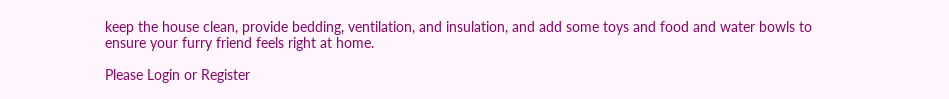keep the house clean, provide bedding, ventilation, and insulation, and add some toys and food and water bowls to ensure your furry friend feels right at home.

Please Login or Register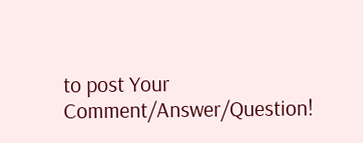to post Your Comment/Answer/Question!